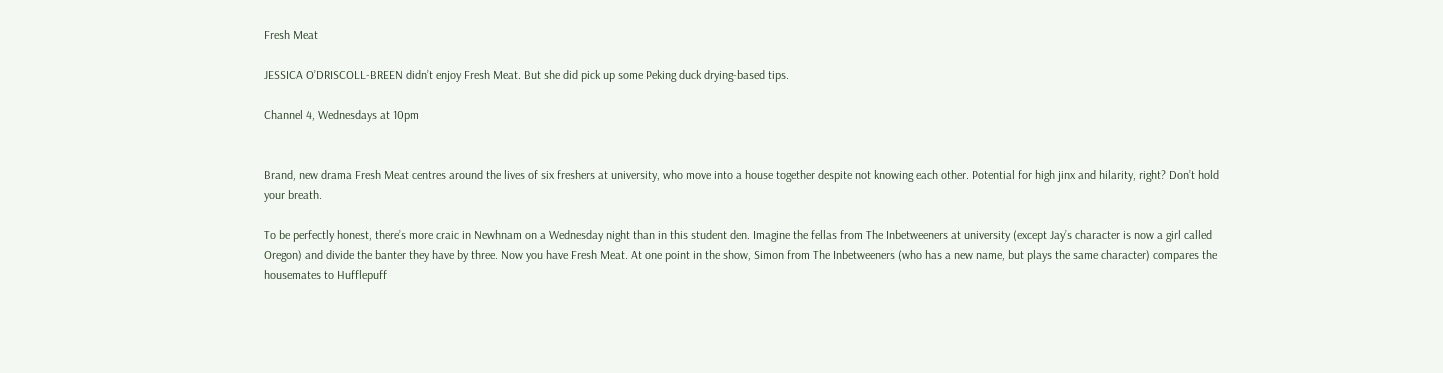Fresh Meat

JESSICA O’DRISCOLL-BREEN didn’t enjoy Fresh Meat. But she did pick up some Peking duck drying-based tips.

Channel 4, Wednesdays at 10pm


Brand, new drama Fresh Meat centres around the lives of six freshers at university, who move into a house together despite not knowing each other. Potential for high jinx and hilarity, right? Don’t hold your breath.

To be perfectly honest, there’s more craic in Newhnam on a Wednesday night than in this student den. Imagine the fellas from The Inbetweeners at university (except Jay’s character is now a girl called Oregon) and divide the banter they have by three. Now you have Fresh Meat. At one point in the show, Simon from The Inbetweeners (who has a new name, but plays the same character) compares the housemates to Hufflepuff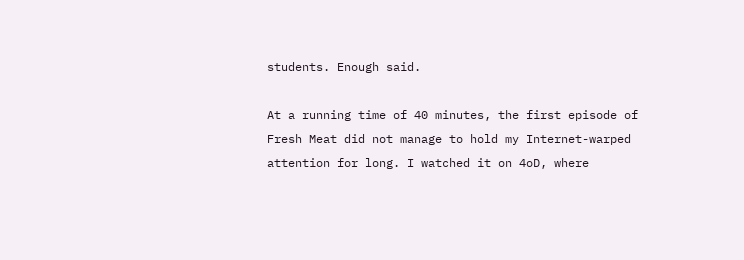students. Enough said.

At a running time of 40 minutes, the first episode of Fresh Meat did not manage to hold my Internet-warped attention for long. I watched it on 4oD, where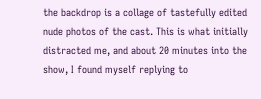the backdrop is a collage of tastefully edited nude photos of the cast. This is what initially distracted me, and about 20 minutes into the show, I found myself replying to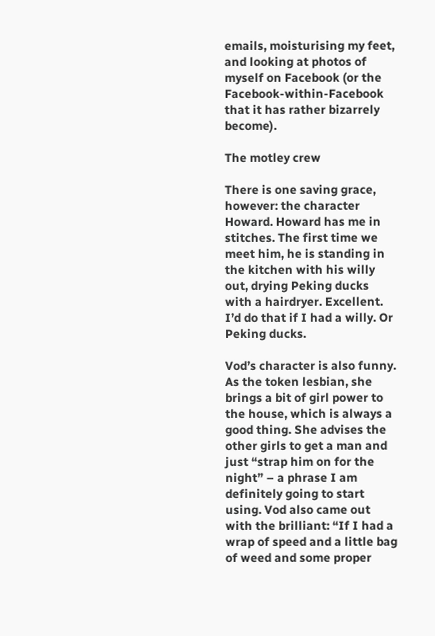emails, moisturising my feet, and looking at photos of myself on Facebook (or the Facebook-within-Facebook that it has rather bizarrely become).

The motley crew

There is one saving grace, however: the character Howard. Howard has me in stitches. The first time we meet him, he is standing in the kitchen with his willy out, drying Peking ducks with a hairdryer. Excellent. I’d do that if I had a willy. Or Peking ducks.

Vod’s character is also funny. As the token lesbian, she brings a bit of girl power to the house, which is always a good thing. She advises the other girls to get a man and just “strap him on for the night” – a phrase I am definitely going to start using. Vod also came out with the brilliant: “If I had a wrap of speed and a little bag of weed and some proper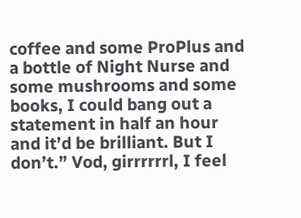coffee and some ProPlus and a bottle of Night Nurse and some mushrooms and some books, I could bang out a statement in half an hour and it’d be brilliant. But I don’t.” Vod, girrrrrrl, I feel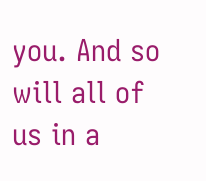you. And so will all of us in a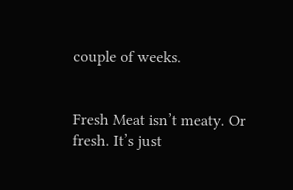couple of weeks.


Fresh Meat isn’t meaty. Or fresh. It’s just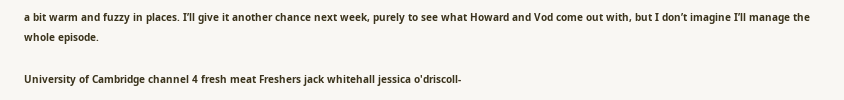a bit warm and fuzzy in places. I’ll give it another chance next week, purely to see what Howard and Vod come out with, but I don’t imagine I’ll manage the whole episode.

University of Cambridge channel 4 fresh meat Freshers jack whitehall jessica o'driscoll-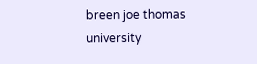breen joe thomas university